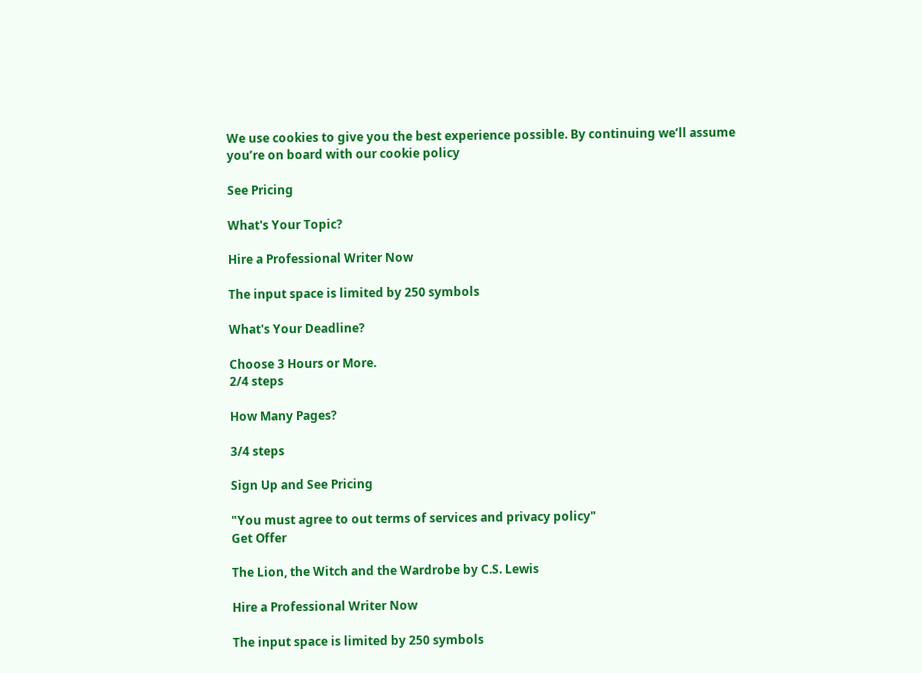We use cookies to give you the best experience possible. By continuing we’ll assume you’re on board with our cookie policy

See Pricing

What's Your Topic?

Hire a Professional Writer Now

The input space is limited by 250 symbols

What's Your Deadline?

Choose 3 Hours or More.
2/4 steps

How Many Pages?

3/4 steps

Sign Up and See Pricing

"You must agree to out terms of services and privacy policy"
Get Offer

The Lion, the Witch and the Wardrobe by C.S. Lewis

Hire a Professional Writer Now

The input space is limited by 250 symbols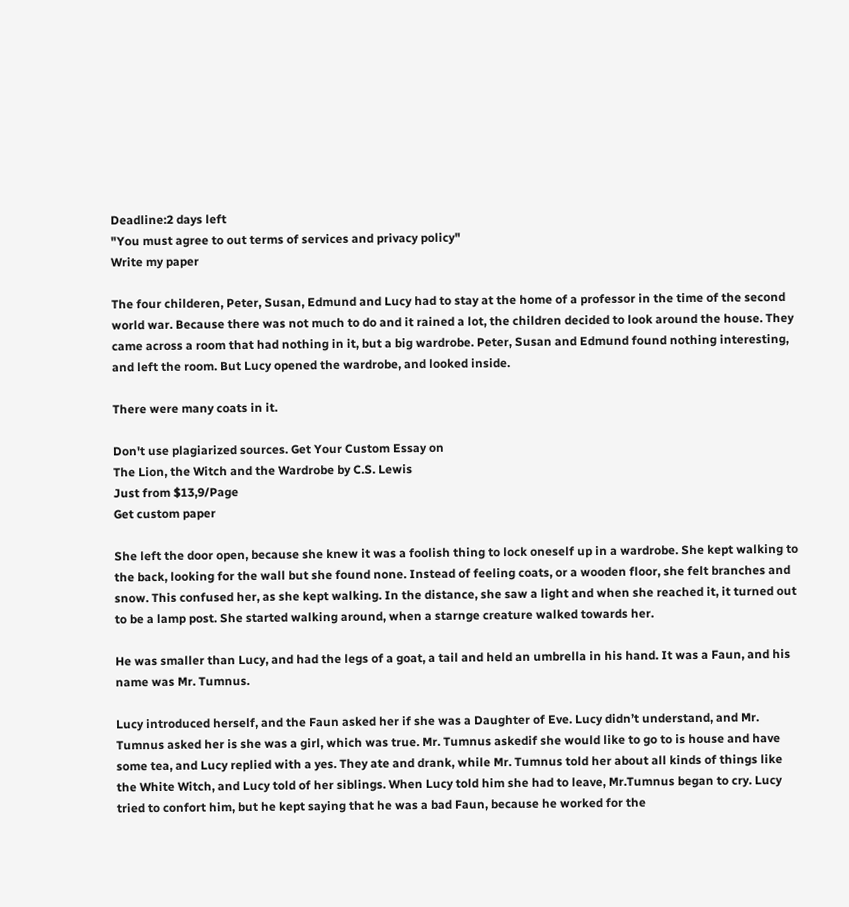Deadline:2 days left
"You must agree to out terms of services and privacy policy"
Write my paper

The four childeren, Peter, Susan, Edmund and Lucy had to stay at the home of a professor in the time of the second world war. Because there was not much to do and it rained a lot, the children decided to look around the house. They came across a room that had nothing in it, but a big wardrobe. Peter, Susan and Edmund found nothing interesting, and left the room. But Lucy opened the wardrobe, and looked inside.

There were many coats in it.

Don't use plagiarized sources. Get Your Custom Essay on
The Lion, the Witch and the Wardrobe by C.S. Lewis
Just from $13,9/Page
Get custom paper

She left the door open, because she knew it was a foolish thing to lock oneself up in a wardrobe. She kept walking to the back, looking for the wall but she found none. Instead of feeling coats, or a wooden floor, she felt branches and snow. This confused her, as she kept walking. In the distance, she saw a light and when she reached it, it turned out to be a lamp post. She started walking around, when a starnge creature walked towards her.

He was smaller than Lucy, and had the legs of a goat, a tail and held an umbrella in his hand. It was a Faun, and his name was Mr. Tumnus.

Lucy introduced herself, and the Faun asked her if she was a Daughter of Eve. Lucy didn’t understand, and Mr. Tumnus asked her is she was a girl, which was true. Mr. Tumnus askedif she would like to go to is house and have some tea, and Lucy replied with a yes. They ate and drank, while Mr. Tumnus told her about all kinds of things like the White Witch, and Lucy told of her siblings. When Lucy told him she had to leave, Mr.Tumnus began to cry. Lucy tried to confort him, but he kept saying that he was a bad Faun, because he worked for the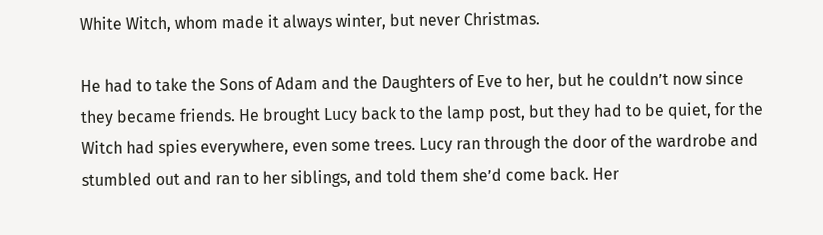White Witch, whom made it always winter, but never Christmas.

He had to take the Sons of Adam and the Daughters of Eve to her, but he couldn’t now since they became friends. He brought Lucy back to the lamp post, but they had to be quiet, for the Witch had spies everywhere, even some trees. Lucy ran through the door of the wardrobe and stumbled out and ran to her siblings, and told them she’d come back. Her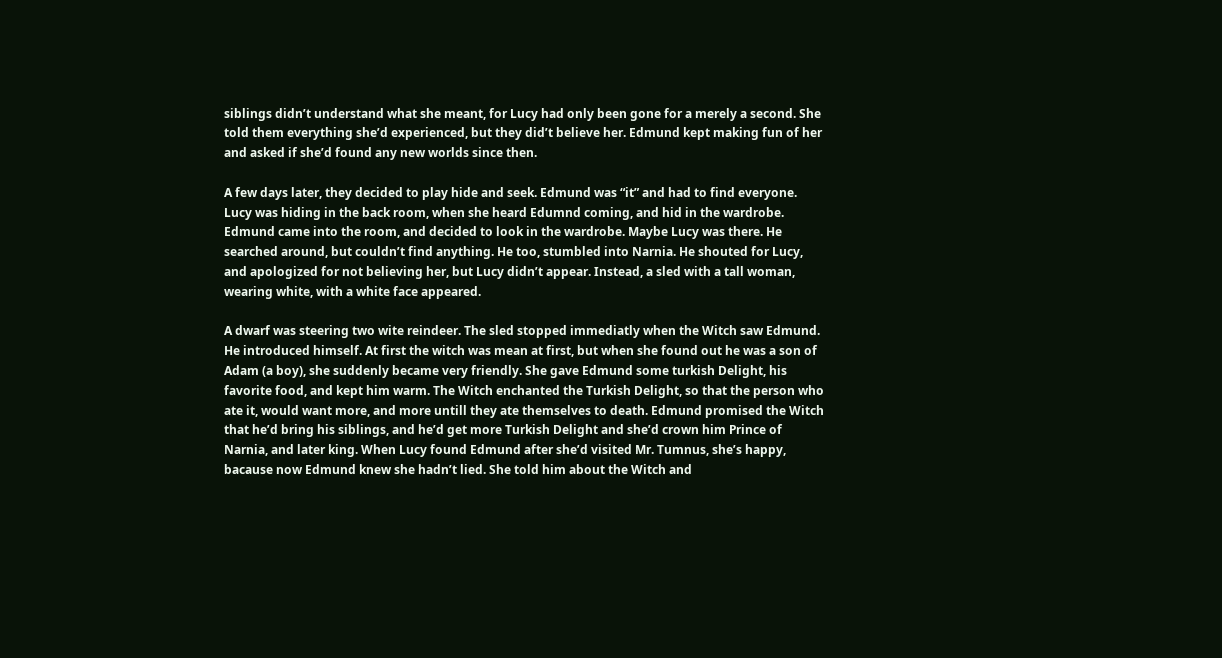siblings didn’t understand what she meant, for Lucy had only been gone for a merely a second. She told them everything she’d experienced, but they did’t believe her. Edmund kept making fun of her and asked if she’d found any new worlds since then.

A few days later, they decided to play hide and seek. Edmund was “it” and had to find everyone. Lucy was hiding in the back room, when she heard Edumnd coming, and hid in the wardrobe. Edmund came into the room, and decided to look in the wardrobe. Maybe Lucy was there. He searched around, but couldn’t find anything. He too, stumbled into Narnia. He shouted for Lucy, and apologized for not believing her, but Lucy didn’t appear. Instead, a sled with a tall woman, wearing white, with a white face appeared.

A dwarf was steering two wite reindeer. The sled stopped immediatly when the Witch saw Edmund. He introduced himself. At first the witch was mean at first, but when she found out he was a son of Adam (a boy), she suddenly became very friendly. She gave Edmund some turkish Delight, his favorite food, and kept him warm. The Witch enchanted the Turkish Delight, so that the person who ate it, would want more, and more untill they ate themselves to death. Edmund promised the Witch that he’d bring his siblings, and he’d get more Turkish Delight and she’d crown him Prince of Narnia, and later king. When Lucy found Edmund after she’d visited Mr. Tumnus, she’s happy, bacause now Edmund knew she hadn’t lied. She told him about the Witch and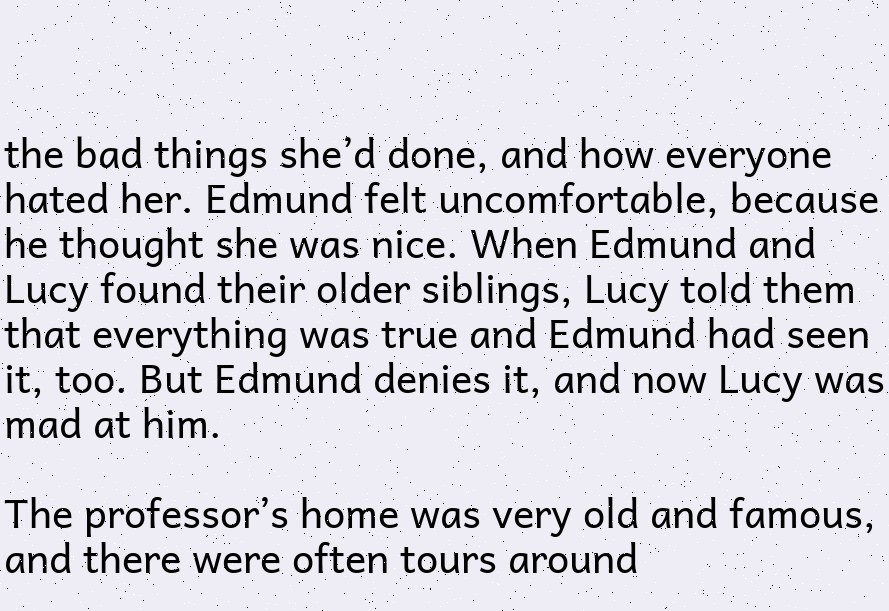the bad things she’d done, and how everyone hated her. Edmund felt uncomfortable, because he thought she was nice. When Edmund and Lucy found their older siblings, Lucy told them that everything was true and Edmund had seen it, too. But Edmund denies it, and now Lucy was mad at him.

The professor’s home was very old and famous, and there were often tours around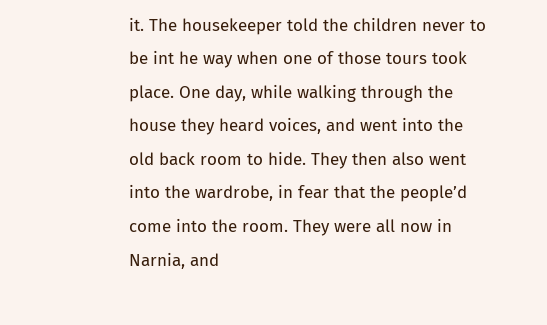it. The housekeeper told the children never to be int he way when one of those tours took place. One day, while walking through the house they heard voices, and went into the old back room to hide. They then also went into the wardrobe, in fear that the people’d come into the room. They were all now in Narnia, and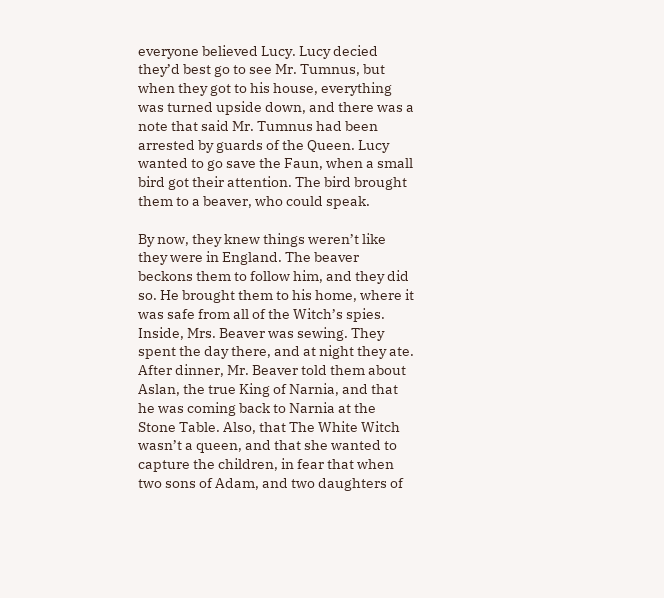everyone believed Lucy. Lucy decied they’d best go to see Mr. Tumnus, but when they got to his house, everything was turned upside down, and there was a note that said Mr. Tumnus had been arrested by guards of the Queen. Lucy wanted to go save the Faun, when a small bird got their attention. The bird brought them to a beaver, who could speak.

By now, they knew things weren’t like they were in England. The beaver beckons them to follow him, and they did so. He brought them to his home, where it was safe from all of the Witch’s spies. Inside, Mrs. Beaver was sewing. They spent the day there, and at night they ate. After dinner, Mr. Beaver told them about Aslan, the true King of Narnia, and that he was coming back to Narnia at the Stone Table. Also, that The White Witch wasn’t a queen, and that she wanted to capture the children, in fear that when two sons of Adam, and two daughters of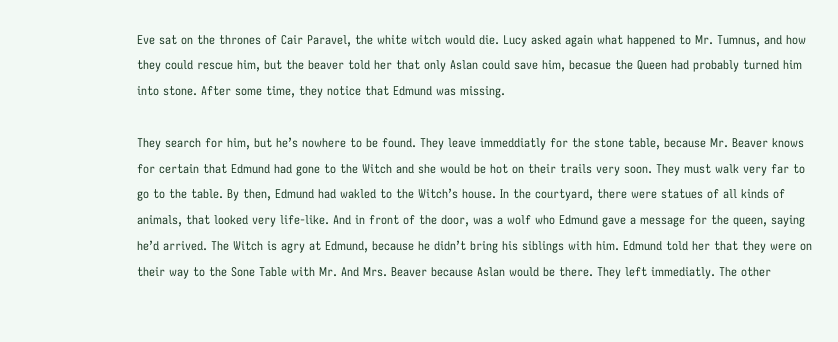Eve sat on the thrones of Cair Paravel, the white witch would die. Lucy asked again what happened to Mr. Tumnus, and how they could rescue him, but the beaver told her that only Aslan could save him, becasue the Queen had probably turned him into stone. After some time, they notice that Edmund was missing.

They search for him, but he’s nowhere to be found. They leave immeddiatly for the stone table, because Mr. Beaver knows for certain that Edmund had gone to the Witch and she would be hot on their trails very soon. They must walk very far to go to the table. By then, Edmund had wakled to the Witch’s house. In the courtyard, there were statues of all kinds of animals, that looked very life-like. And in front of the door, was a wolf who Edmund gave a message for the queen, saying he’d arrived. The Witch is agry at Edmund, because he didn’t bring his siblings with him. Edmund told her that they were on their way to the Sone Table with Mr. And Mrs. Beaver because Aslan would be there. They left immediatly. The other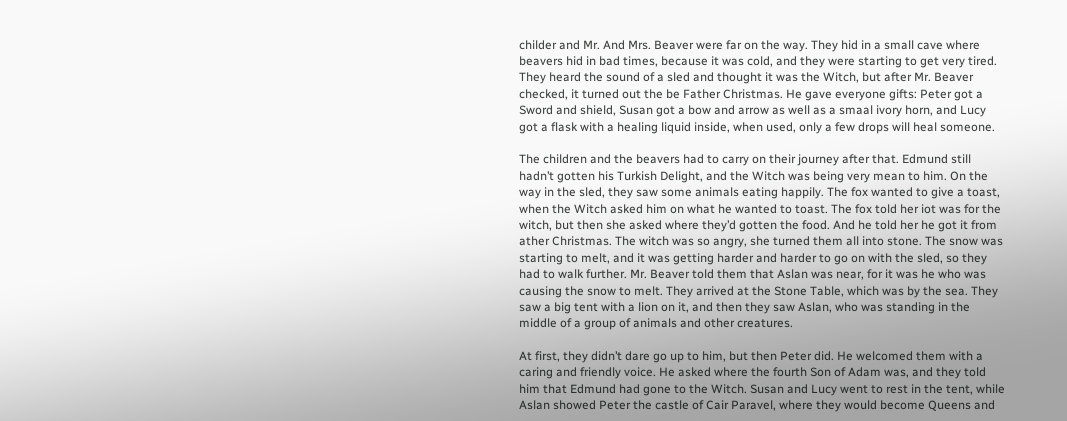childer and Mr. And Mrs. Beaver were far on the way. They hid in a small cave where beavers hid in bad times, because it was cold, and they were starting to get very tired. They heard the sound of a sled and thought it was the Witch, but after Mr. Beaver checked, it turned out the be Father Christmas. He gave everyone gifts: Peter got a Sword and shield, Susan got a bow and arrow as well as a smaal ivory horn, and Lucy got a flask with a healing liquid inside, when used, only a few drops will heal someone.

The children and the beavers had to carry on their journey after that. Edmund still hadn’t gotten his Turkish Delight, and the Witch was being very mean to him. On the way in the sled, they saw some animals eating happily. The fox wanted to give a toast, when the Witch asked him on what he wanted to toast. The fox told her iot was for the witch, but then she asked where they’d gotten the food. And he told her he got it from ather Christmas. The witch was so angry, she turned them all into stone. The snow was starting to melt, and it was getting harder and harder to go on with the sled, so they had to walk further. Mr. Beaver told them that Aslan was near, for it was he who was causing the snow to melt. They arrived at the Stone Table, which was by the sea. They saw a big tent with a lion on it, and then they saw Aslan, who was standing in the middle of a group of animals and other creatures.

At first, they didn’t dare go up to him, but then Peter did. He welcomed them with a caring and friendly voice. He asked where the fourth Son of Adam was, and they told him that Edmund had gone to the Witch. Susan and Lucy went to rest in the tent, while Aslan showed Peter the castle of Cair Paravel, where they would become Queens and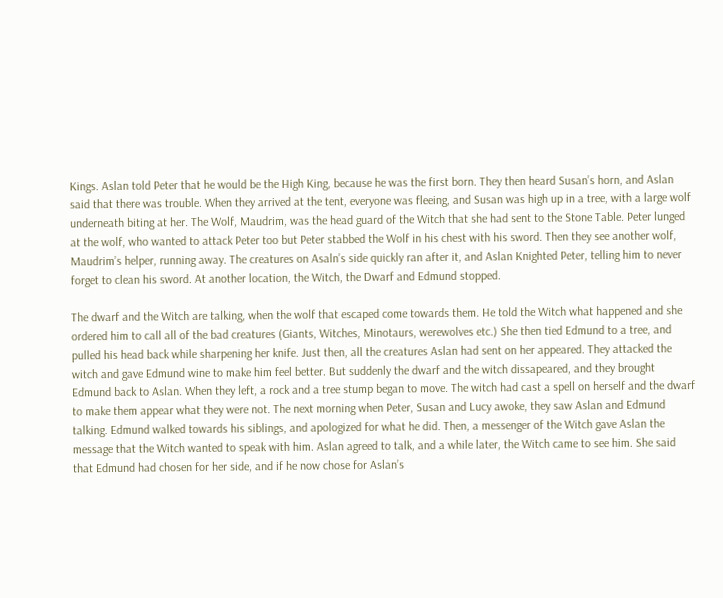Kings. Aslan told Peter that he would be the High King, because he was the first born. They then heard Susan’s horn, and Aslan said that there was trouble. When they arrived at the tent, everyone was fleeing, and Susan was high up in a tree, with a large wolf underneath biting at her. The Wolf, Maudrim, was the head guard of the Witch that she had sent to the Stone Table. Peter lunged at the wolf, who wanted to attack Peter too but Peter stabbed the Wolf in his chest with his sword. Then they see another wolf, Maudrim’s helper, running away. The creatures on Asaln’s side quickly ran after it, and Aslan Knighted Peter, telling him to never forget to clean his sword. At another location, the Witch, the Dwarf and Edmund stopped.

The dwarf and the Witch are talking, when the wolf that escaped come towards them. He told the Witch what happened and she ordered him to call all of the bad creatures (Giants, Witches, Minotaurs, werewolves etc.) She then tied Edmund to a tree, and pulled his head back while sharpening her knife. Just then, all the creatures Aslan had sent on her appeared. They attacked the witch and gave Edmund wine to make him feel better. But suddenly the dwarf and the witch dissapeared, and they brought Edmund back to Aslan. When they left, a rock and a tree stump began to move. The witch had cast a spell on herself and the dwarf to make them appear what they were not. The next morning when Peter, Susan and Lucy awoke, they saw Aslan and Edmund talking. Edmund walked towards his siblings, and apologized for what he did. Then, a messenger of the Witch gave Aslan the message that the Witch wanted to speak with him. Aslan agreed to talk, and a while later, the Witch came to see him. She said that Edmund had chosen for her side, and if he now chose for Aslan’s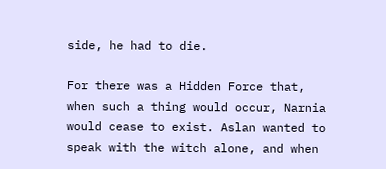side, he had to die.

For there was a Hidden Force that, when such a thing would occur, Narnia would cease to exist. Aslan wanted to speak with the witch alone, and when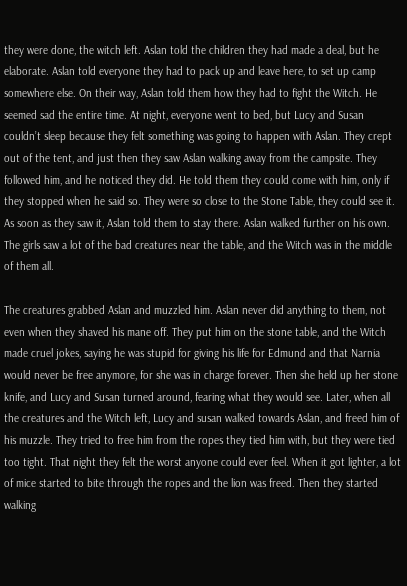they were done, the witch left. Aslan told the children they had made a deal, but he elaborate. Aslan told everyone they had to pack up and leave here, to set up camp somewhere else. On their way, Aslan told them how they had to fight the Witch. He seemed sad the entire time. At night, everyone went to bed, but Lucy and Susan couldn’t sleep because they felt something was going to happen with Aslan. They crept out of the tent, and just then they saw Aslan walking away from the campsite. They followed him, and he noticed they did. He told them they could come with him, only if they stopped when he said so. They were so close to the Stone Table, they could see it. As soon as they saw it, Aslan told them to stay there. Aslan walked further on his own. The girls saw a lot of the bad creatures near the table, and the Witch was in the middle of them all.

The creatures grabbed Aslan and muzzled him. Aslan never did anything to them, not even when they shaved his mane off. They put him on the stone table, and the Witch made cruel jokes, saying he was stupid for giving his life for Edmund and that Narnia would never be free anymore, for she was in charge forever. Then she held up her stone knife, and Lucy and Susan turned around, fearing what they would see. Later, when all the creatures and the Witch left, Lucy and susan walked towards Aslan, and freed him of his muzzle. They tried to free him from the ropes they tied him with, but they were tied too tight. That night they felt the worst anyone could ever feel. When it got lighter, a lot of mice started to bite through the ropes and the lion was freed. Then they started walking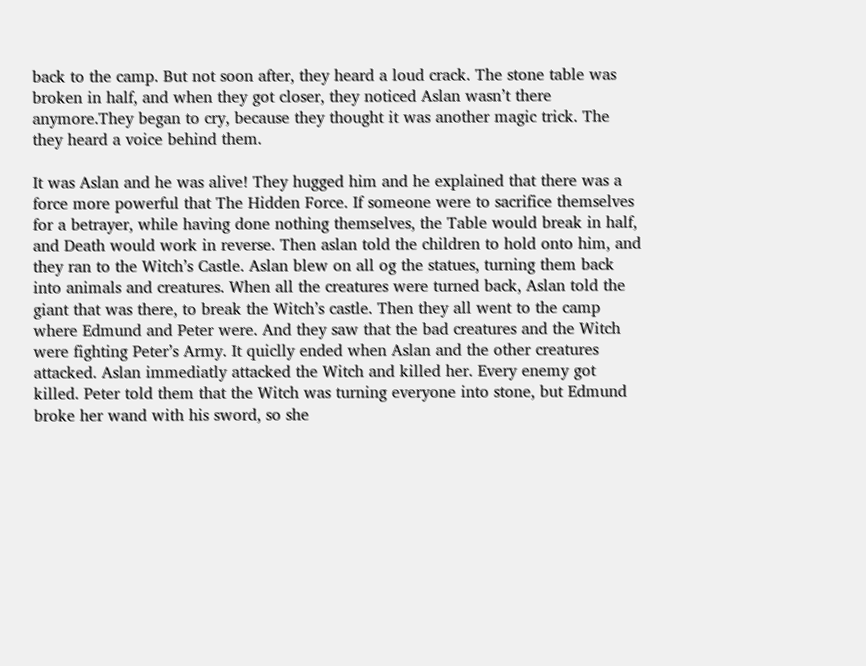back to the camp. But not soon after, they heard a loud crack. The stone table was broken in half, and when they got closer, they noticed Aslan wasn’t there anymore.They began to cry, because they thought it was another magic trick. The they heard a voice behind them.

It was Aslan and he was alive! They hugged him and he explained that there was a force more powerful that The Hidden Force. If someone were to sacrifice themselves for a betrayer, while having done nothing themselves, the Table would break in half, and Death would work in reverse. Then aslan told the children to hold onto him, and they ran to the Witch’s Castle. Aslan blew on all og the statues, turning them back into animals and creatures. When all the creatures were turned back, Aslan told the giant that was there, to break the Witch’s castle. Then they all went to the camp where Edmund and Peter were. And they saw that the bad creatures and the Witch were fighting Peter’s Army. It quiclly ended when Aslan and the other creatures attacked. Aslan immediatly attacked the Witch and killed her. Every enemy got killed. Peter told them that the Witch was turning everyone into stone, but Edmund broke her wand with his sword, so she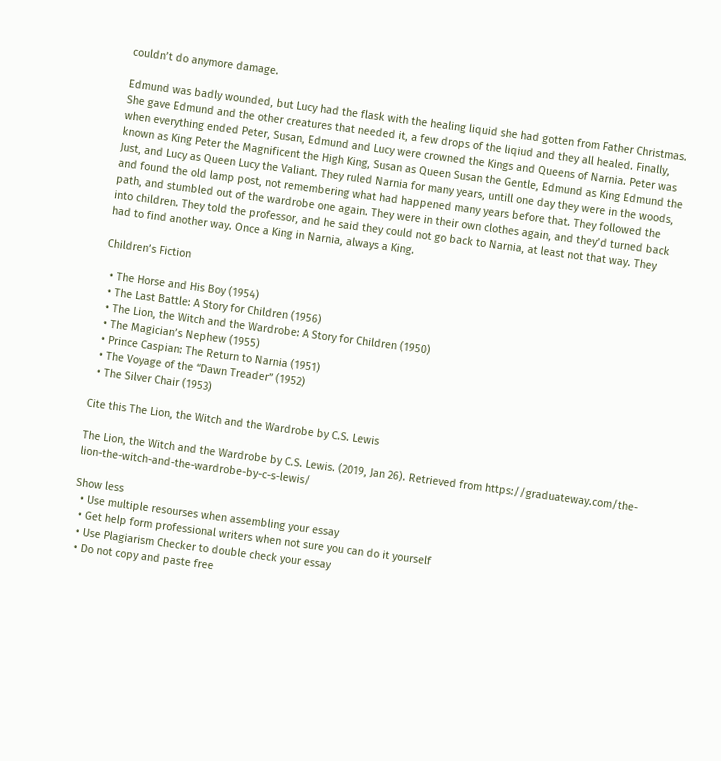couldn’t do anymore damage.

Edmund was badly wounded, but Lucy had the flask with the healing liquid she had gotten from Father Christmas. She gave Edmund and the other creatures that needed it, a few drops of the liqiud and they all healed. Finally, when everything ended Peter, Susan, Edmund and Lucy were crowned the Kings and Queens of Narnia. Peter was known as King Peter the Magnificent the High King, Susan as Queen Susan the Gentle, Edmund as King Edmund the Just, and Lucy as Queen Lucy the Valiant. They ruled Narnia for many years, untill one day they were in the woods, and found the old lamp post, not remembering what had happened many years before that. They followed the path, and stumbled out of the wardrobe one again. They were in their own clothes again, and they’d turned back into children. They told the professor, and he said they could not go back to Narnia, at least not that way. They had to find another way. Once a King in Narnia, always a King.

Children’s Fiction

  • The Horse and His Boy (1954)
  • The Last Battle: A Story for Children (1956)
  • The Lion, the Witch and the Wardrobe: A Story for Children (1950)
  • The Magician’s Nephew (1955)
  • Prince Caspian: The Return to Narnia (1951)
  • The Voyage of the “Dawn Treader” (1952)
  • The Silver Chair (1953)

Cite this The Lion, the Witch and the Wardrobe by C.S. Lewis

The Lion, the Witch and the Wardrobe by C.S. Lewis. (2019, Jan 26). Retrieved from https://graduateway.com/the-lion-the-witch-and-the-wardrobe-by-c-s-lewis/

Show less
  • Use multiple resourses when assembling your essay
  • Get help form professional writers when not sure you can do it yourself
  • Use Plagiarism Checker to double check your essay
  • Do not copy and paste free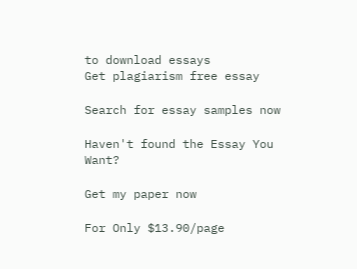to download essays
Get plagiarism free essay

Search for essay samples now

Haven't found the Essay You Want?

Get my paper now

For Only $13.90/page